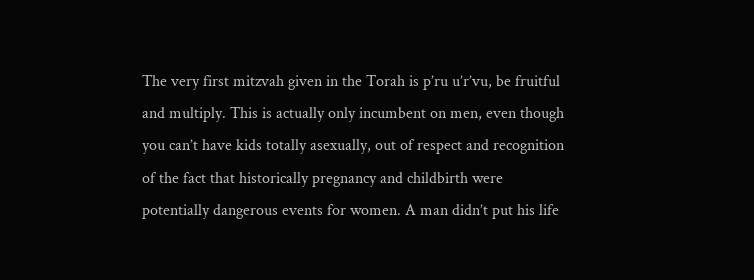The very first mitzvah given in the Torah is p’ru u’r’vu, be fruitful and multiply. This is actually only incumbent on men, even though you can’t have kids totally asexually, out of respect and recognition of the fact that historically pregnancy and childbirth were potentially dangerous events for women. A man didn’t put his life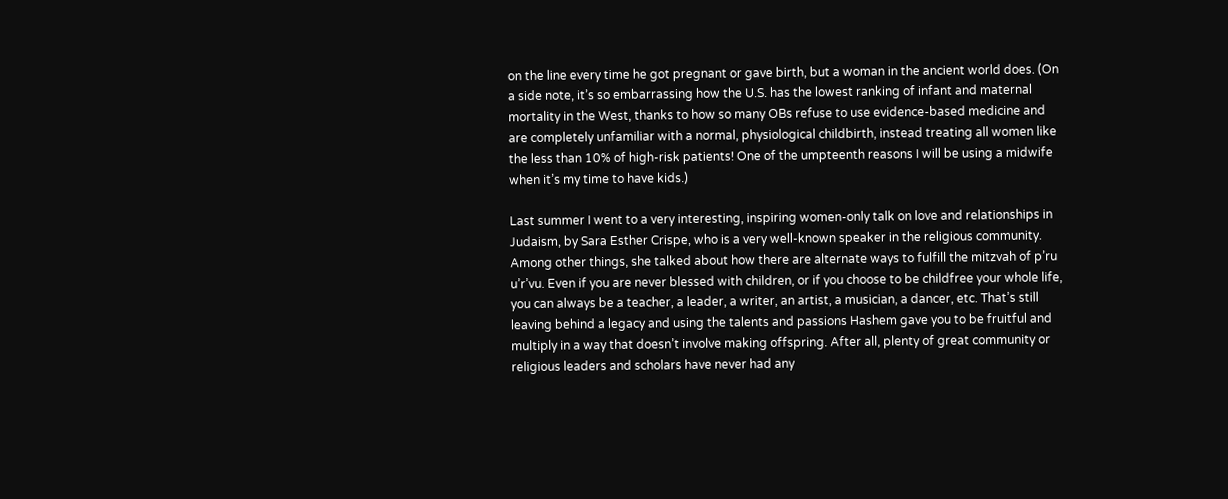on the line every time he got pregnant or gave birth, but a woman in the ancient world does. (On a side note, it’s so embarrassing how the U.S. has the lowest ranking of infant and maternal mortality in the West, thanks to how so many OBs refuse to use evidence-based medicine and are completely unfamiliar with a normal, physiological childbirth, instead treating all women like the less than 10% of high-risk patients! One of the umpteenth reasons I will be using a midwife when it’s my time to have kids.)

Last summer I went to a very interesting, inspiring women-only talk on love and relationships in Judaism, by Sara Esther Crispe, who is a very well-known speaker in the religious community. Among other things, she talked about how there are alternate ways to fulfill the mitzvah of p’ru u’r’vu. Even if you are never blessed with children, or if you choose to be childfree your whole life, you can always be a teacher, a leader, a writer, an artist, a musician, a dancer, etc. That’s still leaving behind a legacy and using the talents and passions Hashem gave you to be fruitful and multiply in a way that doesn’t involve making offspring. After all, plenty of great community or religious leaders and scholars have never had any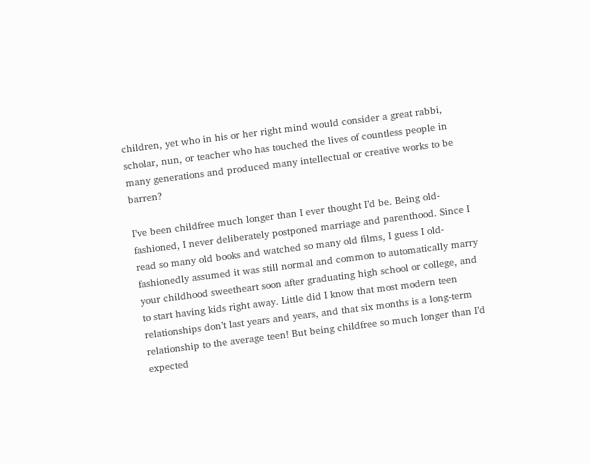children, yet who in his or her right mind would consider a great rabbi, scholar, nun, or teacher who has touched the lives of countless people in many generations and produced many intellectual or creative works to be barren?

I’ve been childfree much longer than I ever thought I’d be. Being old-fashioned, I never deliberately postponed marriage and parenthood. Since I read so many old books and watched so many old films, I guess I old-fashionedly assumed it was still normal and common to automatically marry your childhood sweetheart soon after graduating high school or college, and to start having kids right away. Little did I know that most modern teen relationships don’t last years and years, and that six months is a long-term relationship to the average teen! But being childfree so much longer than I’d expected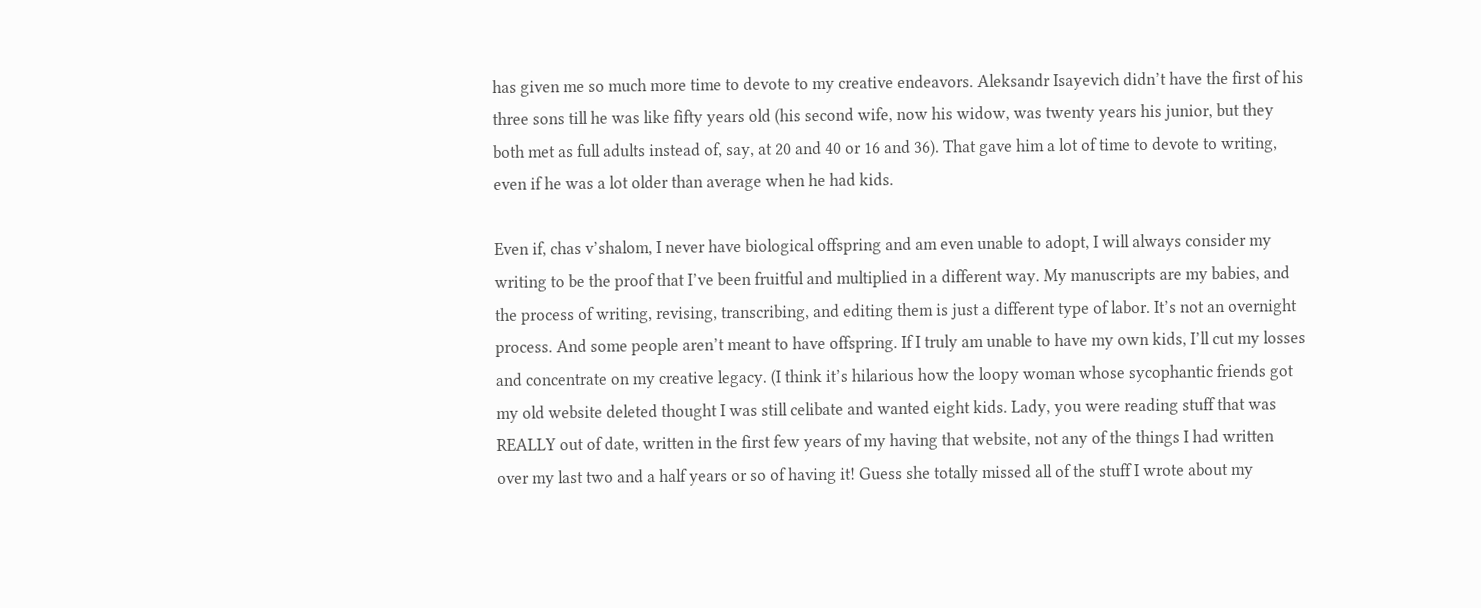has given me so much more time to devote to my creative endeavors. Aleksandr Isayevich didn’t have the first of his three sons till he was like fifty years old (his second wife, now his widow, was twenty years his junior, but they both met as full adults instead of, say, at 20 and 40 or 16 and 36). That gave him a lot of time to devote to writing, even if he was a lot older than average when he had kids.

Even if, chas v’shalom, I never have biological offspring and am even unable to adopt, I will always consider my writing to be the proof that I’ve been fruitful and multiplied in a different way. My manuscripts are my babies, and the process of writing, revising, transcribing, and editing them is just a different type of labor. It’s not an overnight process. And some people aren’t meant to have offspring. If I truly am unable to have my own kids, I’ll cut my losses and concentrate on my creative legacy. (I think it’s hilarious how the loopy woman whose sycophantic friends got my old website deleted thought I was still celibate and wanted eight kids. Lady, you were reading stuff that was REALLY out of date, written in the first few years of my having that website, not any of the things I had written over my last two and a half years or so of having it! Guess she totally missed all of the stuff I wrote about my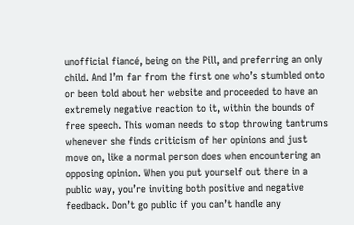unofficial fiancé, being on the Pill, and preferring an only child. And I’m far from the first one who’s stumbled onto or been told about her website and proceeded to have an extremely negative reaction to it, within the bounds of free speech. This woman needs to stop throwing tantrums whenever she finds criticism of her opinions and just move on, like a normal person does when encountering an opposing opinion. When you put yourself out there in a public way, you’re inviting both positive and negative feedback. Don’t go public if you can’t handle any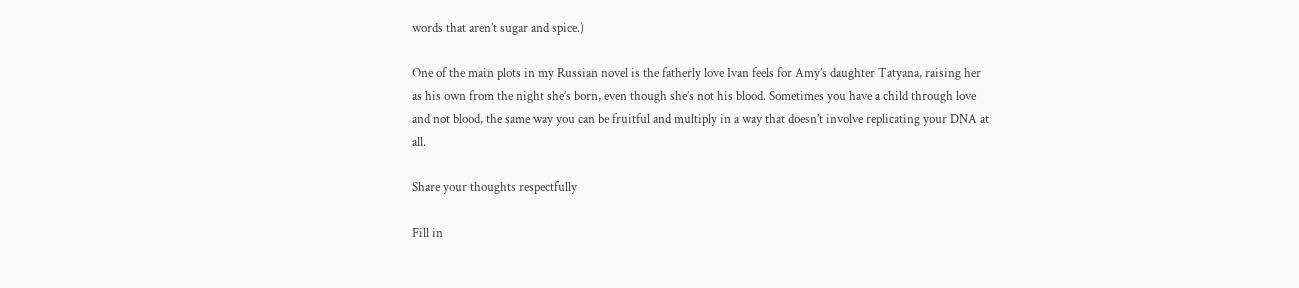words that aren’t sugar and spice.)

One of the main plots in my Russian novel is the fatherly love Ivan feels for Amy’s daughter Tatyana, raising her as his own from the night she’s born, even though she’s not his blood. Sometimes you have a child through love and not blood, the same way you can be fruitful and multiply in a way that doesn’t involve replicating your DNA at all.

Share your thoughts respectfully

Fill in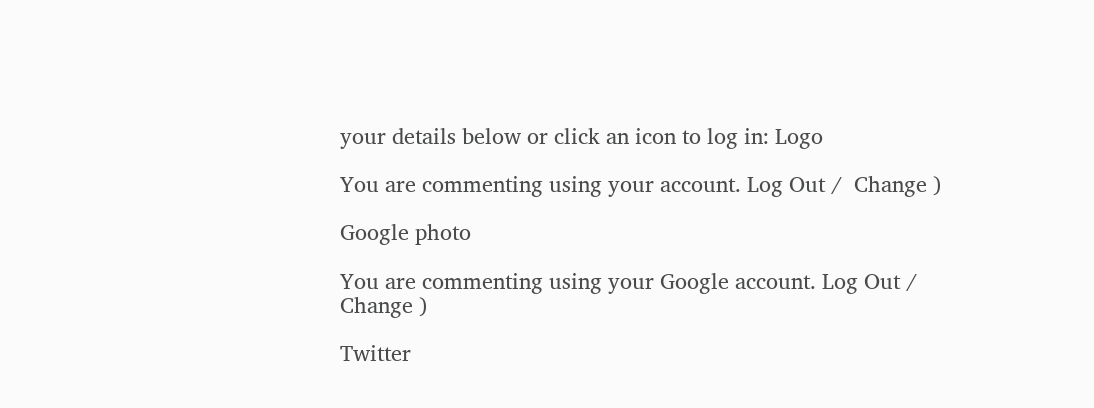your details below or click an icon to log in: Logo

You are commenting using your account. Log Out /  Change )

Google photo

You are commenting using your Google account. Log Out /  Change )

Twitter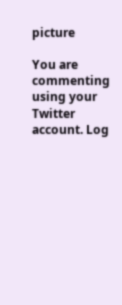picture

You are commenting using your Twitter account. Log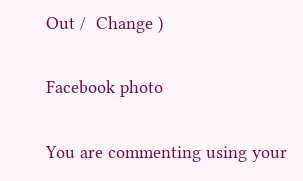Out /  Change )

Facebook photo

You are commenting using your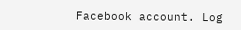Facebook account. Log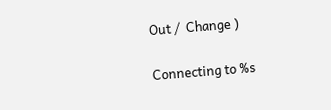Out /  Change )

Connecting to %s